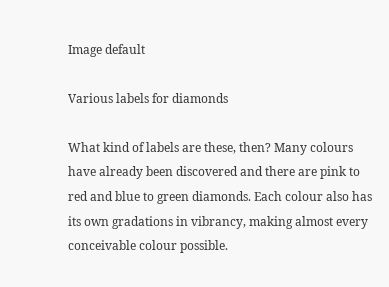Image default

Various labels for diamonds

What kind of labels are these, then? Many colours have already been discovered and there are pink to red and blue to green diamonds. Each colour also has its own gradations in vibrancy, making almost every conceivable colour possible.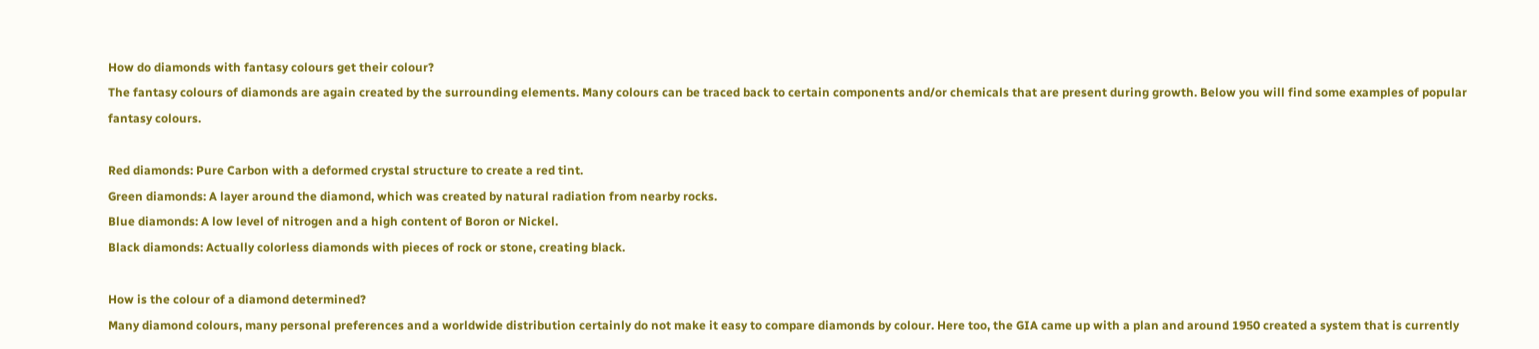How do diamonds with fantasy colours get their colour?
The fantasy colours of diamonds are again created by the surrounding elements. Many colours can be traced back to certain components and/or chemicals that are present during growth. Below you will find some examples of popular fantasy colours.

Red diamonds: Pure Carbon with a deformed crystal structure to create a red tint.
Green diamonds: A layer around the diamond, which was created by natural radiation from nearby rocks.
Blue diamonds: A low level of nitrogen and a high content of Boron or Nickel.
Black diamonds: Actually colorless diamonds with pieces of rock or stone, creating black.

How is the colour of a diamond determined?
Many diamond colours, many personal preferences and a worldwide distribution certainly do not make it easy to compare diamonds by colour. Here too, the GIA came up with a plan and around 1950 created a system that is currently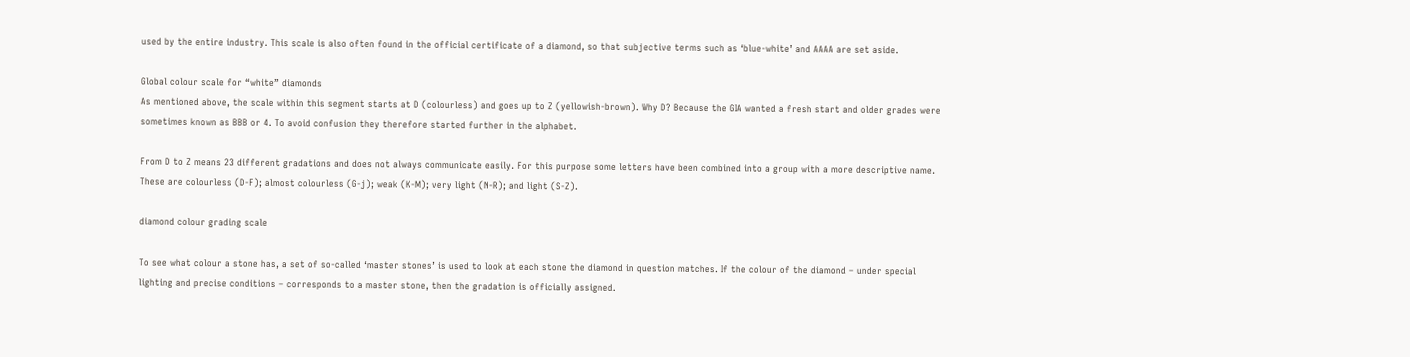used by the entire industry. This scale is also often found in the official certificate of a diamond, so that subjective terms such as ‘blue-white’ and AAAA are set aside.

Global colour scale for “white” diamonds
As mentioned above, the scale within this segment starts at D (colourless) and goes up to Z (yellowish-brown). Why D? Because the GIA wanted a fresh start and older grades were sometimes known as BBB or 4. To avoid confusion they therefore started further in the alphabet.

From D to Z means 23 different gradations and does not always communicate easily. For this purpose some letters have been combined into a group with a more descriptive name. These are colourless (D-F); almost colourless (G-j); weak (K-M); very light (N-R); and light (S-Z).

diamond colour grading scale

To see what colour a stone has, a set of so-called ‘master stones’ is used to look at each stone the diamond in question matches. If the colour of the diamond – under special lighting and precise conditions – corresponds to a master stone, then the gradation is officially assigned.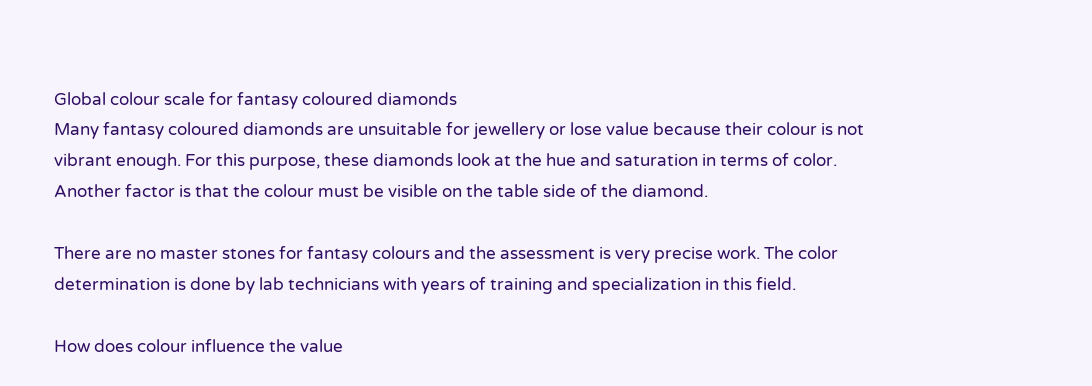Global colour scale for fantasy coloured diamonds
Many fantasy coloured diamonds are unsuitable for jewellery or lose value because their colour is not vibrant enough. For this purpose, these diamonds look at the hue and saturation in terms of color. Another factor is that the colour must be visible on the table side of the diamond.

There are no master stones for fantasy colours and the assessment is very precise work. The color determination is done by lab technicians with years of training and specialization in this field.

How does colour influence the value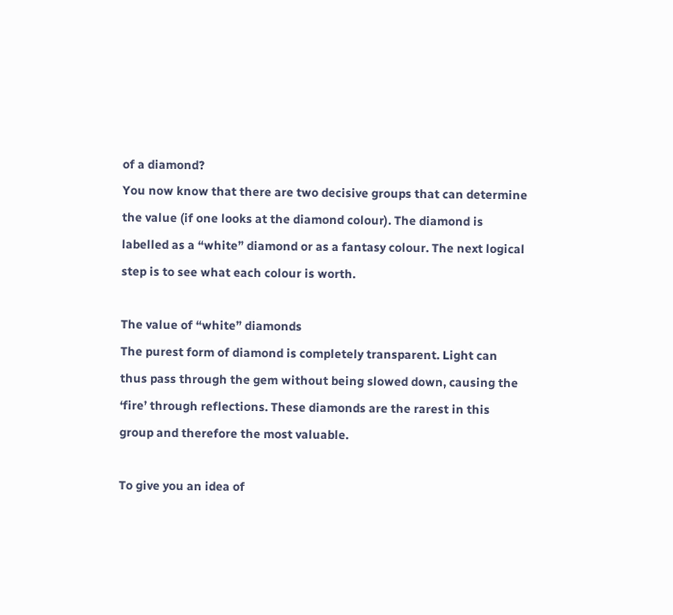of a diamond?
You now know that there are two decisive groups that can determine the value (if one looks at the diamond colour). The diamond is labelled as a “white” diamond or as a fantasy colour. The next logical step is to see what each colour is worth.

The value of “white” diamonds
The purest form of diamond is completely transparent. Light can thus pass through the gem without being slowed down, causing the ‘fire’ through reflections. These diamonds are the rarest in this group and therefore the most valuable.

To give you an idea of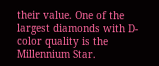their value. One of the largest diamonds with D-color quality is the Millennium Star.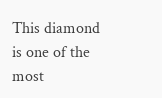This diamond is one of the most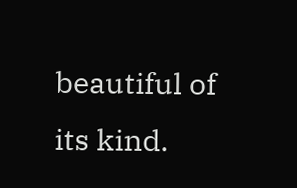beautiful of its kind.